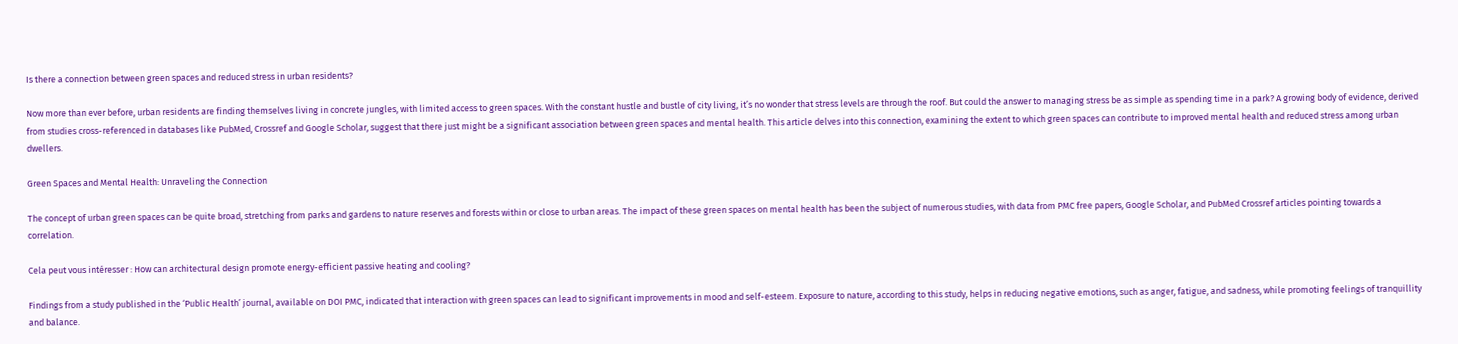Is there a connection between green spaces and reduced stress in urban residents?

Now more than ever before, urban residents are finding themselves living in concrete jungles, with limited access to green spaces. With the constant hustle and bustle of city living, it’s no wonder that stress levels are through the roof. But could the answer to managing stress be as simple as spending time in a park? A growing body of evidence, derived from studies cross-referenced in databases like PubMed, Crossref and Google Scholar, suggest that there just might be a significant association between green spaces and mental health. This article delves into this connection, examining the extent to which green spaces can contribute to improved mental health and reduced stress among urban dwellers.

Green Spaces and Mental Health: Unraveling the Connection

The concept of urban green spaces can be quite broad, stretching from parks and gardens to nature reserves and forests within or close to urban areas. The impact of these green spaces on mental health has been the subject of numerous studies, with data from PMC free papers, Google Scholar, and PubMed Crossref articles pointing towards a correlation.

Cela peut vous intéresser : How can architectural design promote energy-efficient passive heating and cooling?

Findings from a study published in the ‘Public Health’ journal, available on DOI PMC, indicated that interaction with green spaces can lead to significant improvements in mood and self-esteem. Exposure to nature, according to this study, helps in reducing negative emotions, such as anger, fatigue, and sadness, while promoting feelings of tranquillity and balance.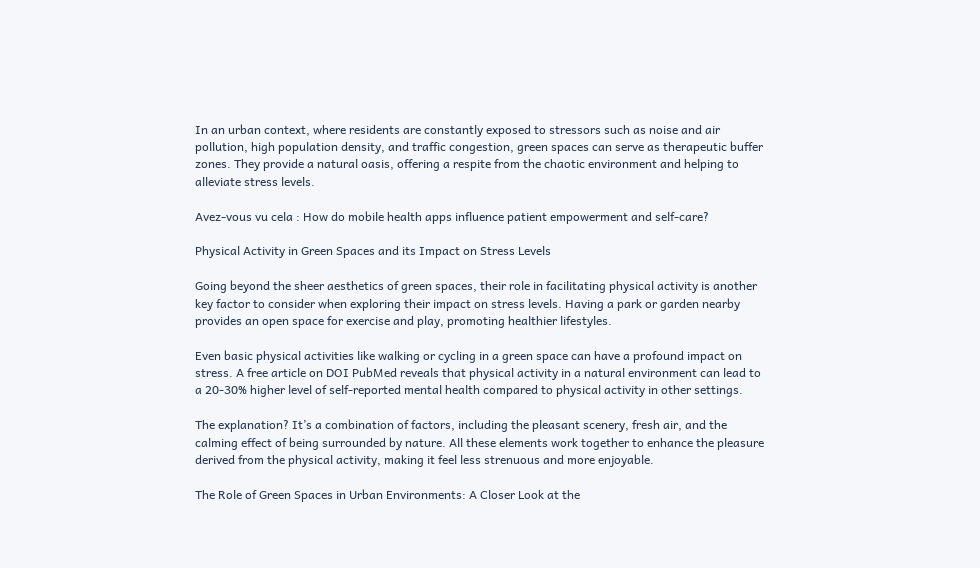In an urban context, where residents are constantly exposed to stressors such as noise and air pollution, high population density, and traffic congestion, green spaces can serve as therapeutic buffer zones. They provide a natural oasis, offering a respite from the chaotic environment and helping to alleviate stress levels.

Avez-vous vu cela : How do mobile health apps influence patient empowerment and self-care?

Physical Activity in Green Spaces and its Impact on Stress Levels

Going beyond the sheer aesthetics of green spaces, their role in facilitating physical activity is another key factor to consider when exploring their impact on stress levels. Having a park or garden nearby provides an open space for exercise and play, promoting healthier lifestyles.

Even basic physical activities like walking or cycling in a green space can have a profound impact on stress. A free article on DOI PubMed reveals that physical activity in a natural environment can lead to a 20-30% higher level of self-reported mental health compared to physical activity in other settings.

The explanation? It’s a combination of factors, including the pleasant scenery, fresh air, and the calming effect of being surrounded by nature. All these elements work together to enhance the pleasure derived from the physical activity, making it feel less strenuous and more enjoyable.

The Role of Green Spaces in Urban Environments: A Closer Look at the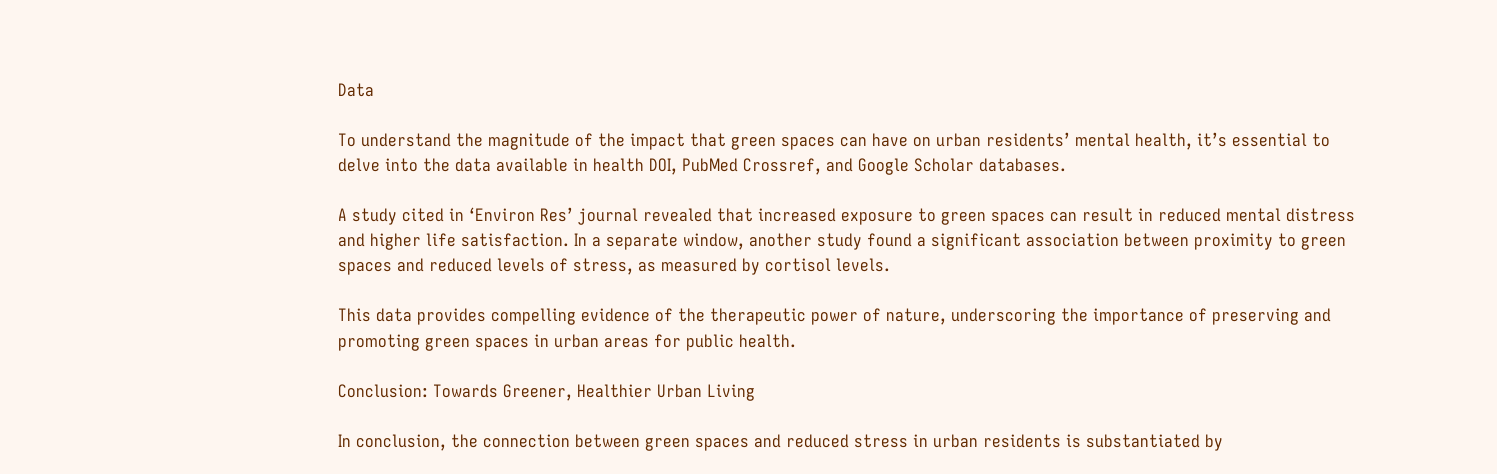Data

To understand the magnitude of the impact that green spaces can have on urban residents’ mental health, it’s essential to delve into the data available in health DOI, PubMed Crossref, and Google Scholar databases.

A study cited in ‘Environ Res’ journal revealed that increased exposure to green spaces can result in reduced mental distress and higher life satisfaction. In a separate window, another study found a significant association between proximity to green spaces and reduced levels of stress, as measured by cortisol levels.

This data provides compelling evidence of the therapeutic power of nature, underscoring the importance of preserving and promoting green spaces in urban areas for public health.

Conclusion: Towards Greener, Healthier Urban Living

In conclusion, the connection between green spaces and reduced stress in urban residents is substantiated by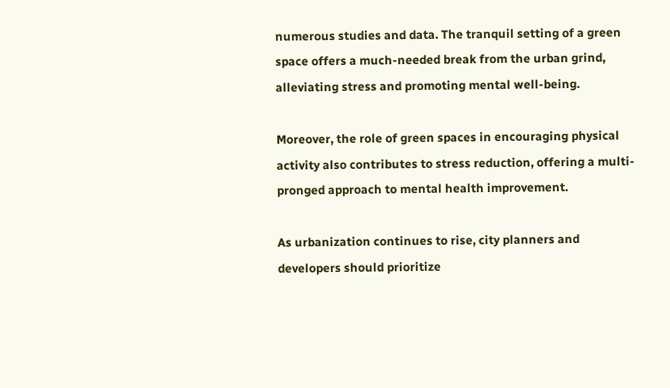numerous studies and data. The tranquil setting of a green space offers a much-needed break from the urban grind, alleviating stress and promoting mental well-being.

Moreover, the role of green spaces in encouraging physical activity also contributes to stress reduction, offering a multi-pronged approach to mental health improvement.

As urbanization continues to rise, city planners and developers should prioritize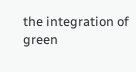the integration of green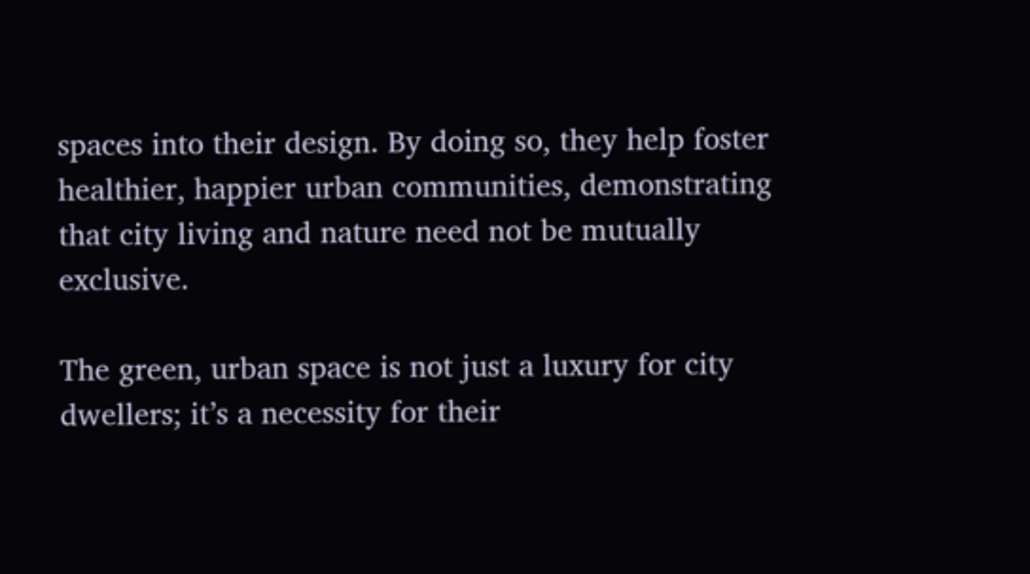spaces into their design. By doing so, they help foster healthier, happier urban communities, demonstrating that city living and nature need not be mutually exclusive.

The green, urban space is not just a luxury for city dwellers; it’s a necessity for their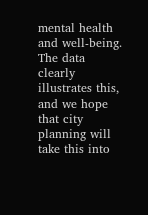mental health and well-being. The data clearly illustrates this, and we hope that city planning will take this into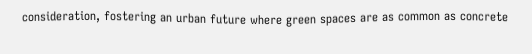consideration, fostering an urban future where green spaces are as common as concrete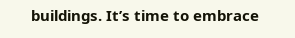buildings. It’s time to embrace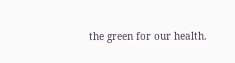the green for our health.